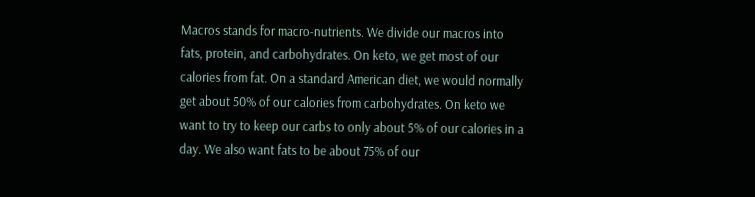Macros stands for macro-nutrients. We divide our macros into fats, protein, and carbohydrates. On keto, we get most of our calories from fat. On a standard American diet, we would normally get about 50% of our calories from carbohydrates. On keto we want to try to keep our carbs to only about 5% of our calories in a day. We also want fats to be about 75% of our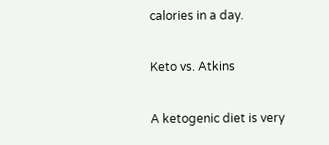calories in a day.

Keto vs. Atkins

A ketogenic diet is very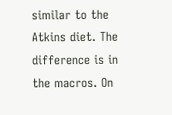similar to the Atkins diet. The difference is in the macros. On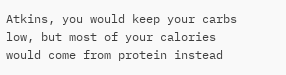Atkins, you would keep your carbs low, but most of your calories would come from protein instead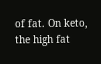of fat. On keto, the high fat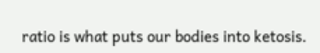ratio is what puts our bodies into ketosis.